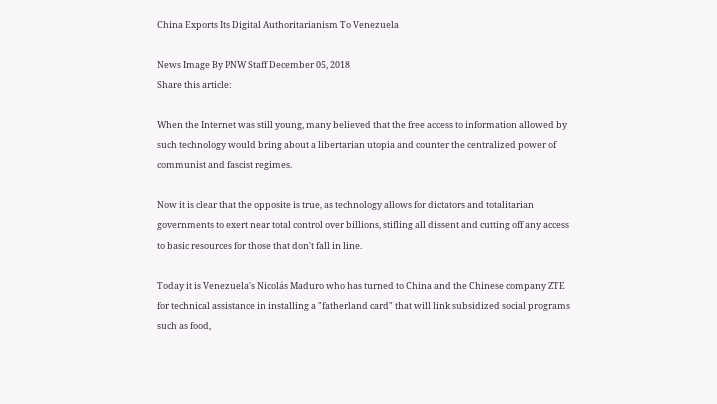China Exports Its Digital Authoritarianism To Venezuela

News Image By PNW Staff December 05, 2018
Share this article:

When the Internet was still young, many believed that the free access to information allowed by such technology would bring about a libertarian utopia and counter the centralized power of communist and fascist regimes.

Now it is clear that the opposite is true, as technology allows for dictators and totalitarian governments to exert near total control over billions, stifling all dissent and cutting off any access to basic resources for those that don't fall in line.

Today it is Venezuela's Nicolás Maduro who has turned to China and the Chinese company ZTE for technical assistance in installing a "fatherland card" that will link subsidized social programs such as food,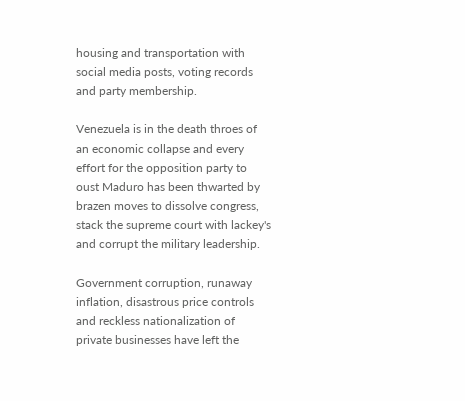housing and transportation with social media posts, voting records and party membership.

Venezuela is in the death throes of an economic collapse and every effort for the opposition party to oust Maduro has been thwarted by brazen moves to dissolve congress, stack the supreme court with lackey's and corrupt the military leadership.

Government corruption, runaway inflation, disastrous price controls and reckless nationalization of private businesses have left the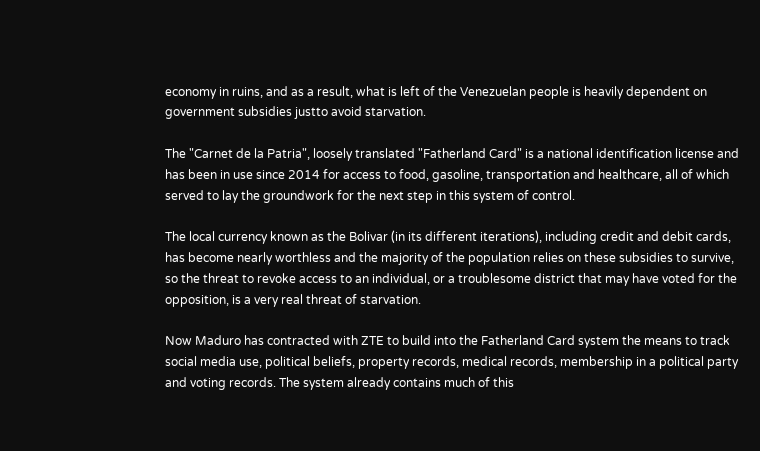economy in ruins, and as a result, what is left of the Venezuelan people is heavily dependent on government subsidies justto avoid starvation.

The "Carnet de la Patria", loosely translated "Fatherland Card" is a national identification license and has been in use since 2014 for access to food, gasoline, transportation and healthcare, all of which served to lay the groundwork for the next step in this system of control.

The local currency known as the Bolivar (in its different iterations), including credit and debit cards, has become nearly worthless and the majority of the population relies on these subsidies to survive, so the threat to revoke access to an individual, or a troublesome district that may have voted for the opposition, is a very real threat of starvation.

Now Maduro has contracted with ZTE to build into the Fatherland Card system the means to track social media use, political beliefs, property records, medical records, membership in a political party and voting records. The system already contains much of this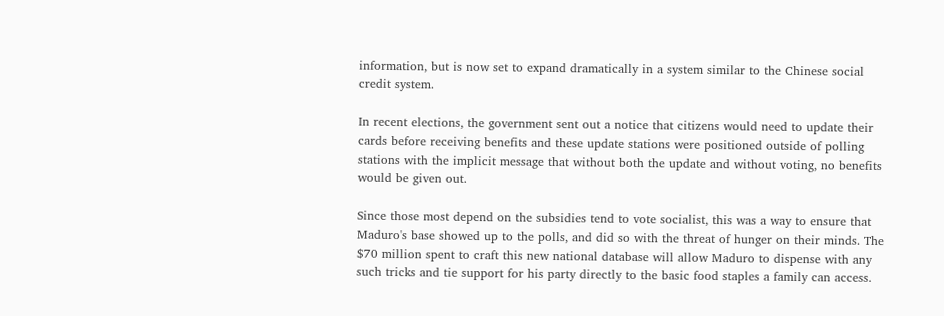information, but is now set to expand dramatically in a system similar to the Chinese social credit system.

In recent elections, the government sent out a notice that citizens would need to update their cards before receiving benefits and these update stations were positioned outside of polling stations with the implicit message that without both the update and without voting, no benefits would be given out.

Since those most depend on the subsidies tend to vote socialist, this was a way to ensure that Maduro's base showed up to the polls, and did so with the threat of hunger on their minds. The $70 million spent to craft this new national database will allow Maduro to dispense with any such tricks and tie support for his party directly to the basic food staples a family can access.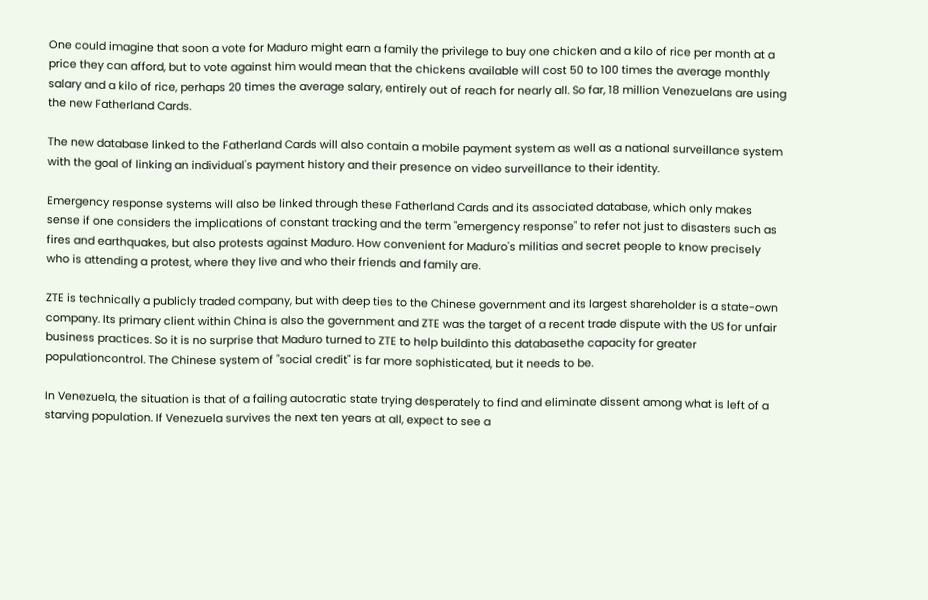One could imagine that soon a vote for Maduro might earn a family the privilege to buy one chicken and a kilo of rice per month at a price they can afford, but to vote against him would mean that the chickens available will cost 50 to 100 times the average monthly salary and a kilo of rice, perhaps 20 times the average salary, entirely out of reach for nearly all. So far, 18 million Venezuelans are using the new Fatherland Cards.

The new database linked to the Fatherland Cards will also contain a mobile payment system as well as a national surveillance system with the goal of linking an individual's payment history and their presence on video surveillance to their identity.

Emergency response systems will also be linked through these Fatherland Cards and its associated database, which only makes sense if one considers the implications of constant tracking and the term "emergency response" to refer not just to disasters such as fires and earthquakes, but also protests against Maduro. How convenient for Maduro's militias and secret people to know precisely who is attending a protest, where they live and who their friends and family are.

ZTE is technically a publicly traded company, but with deep ties to the Chinese government and its largest shareholder is a state-own company. Its primary client within China is also the government and ZTE was the target of a recent trade dispute with the US for unfair business practices. So it is no surprise that Maduro turned to ZTE to help buildinto this databasethe capacity for greater populationcontrol. The Chinese system of "social credit" is far more sophisticated, but it needs to be.

In Venezuela, the situation is that of a failing autocratic state trying desperately to find and eliminate dissent among what is left of a starving population. If Venezuela survives the next ten years at all, expect to see a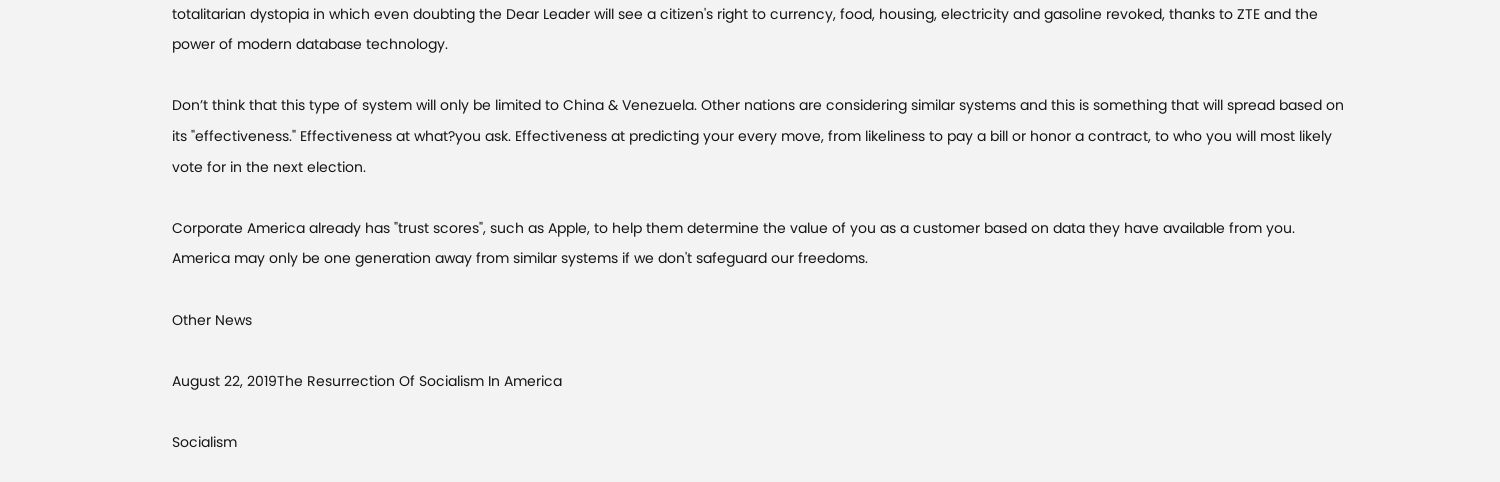totalitarian dystopia in which even doubting the Dear Leader will see a citizen's right to currency, food, housing, electricity and gasoline revoked, thanks to ZTE and the power of modern database technology.

Don’t think that this type of system will only be limited to China & Venezuela. Other nations are considering similar systems and this is something that will spread based on its "effectiveness." Effectiveness at what?you ask. Effectiveness at predicting your every move, from likeliness to pay a bill or honor a contract, to who you will most likely vote for in the next election.

Corporate America already has "trust scores", such as Apple, to help them determine the value of you as a customer based on data they have available from you. America may only be one generation away from similar systems if we don't safeguard our freedoms.

Other News

August 22, 2019The Resurrection Of Socialism In America

Socialism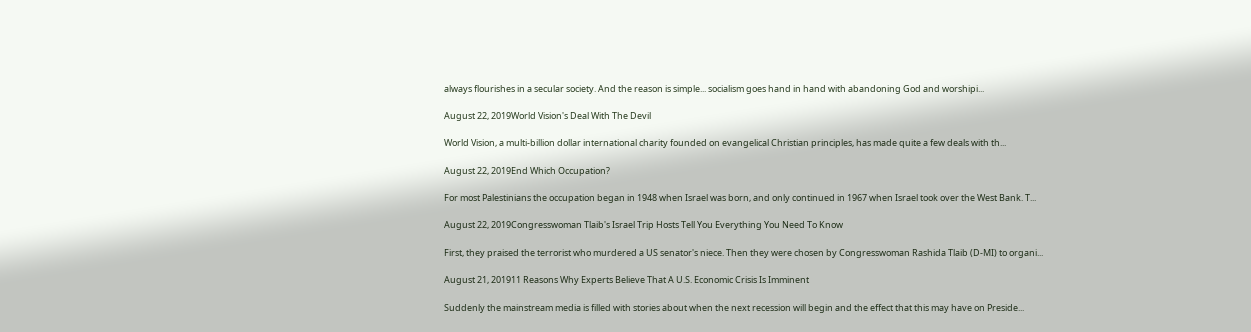always flourishes in a secular society. And the reason is simple... socialism goes hand in hand with abandoning God and worshipi...

August 22, 2019World Vision's Deal With The Devil

World Vision, a multi-billion dollar international charity founded on evangelical Christian principles, has made quite a few deals with th...

August 22, 2019End Which Occupation?

For most Palestinians the occupation began in 1948 when Israel was born, and only continued in 1967 when Israel took over the West Bank. T...

August 22, 2019Congresswoman Tlaib's Israel Trip Hosts Tell You Everything You Need To Know

First, they praised the terrorist who murdered a US senator's niece. Then they were chosen by Congresswoman Rashida Tlaib (D-MI) to organi...

August 21, 201911 Reasons Why Experts Believe That A U.S. Economic Crisis Is Imminent

Suddenly the mainstream media is filled with stories about when the next recession will begin and the effect that this may have on Preside...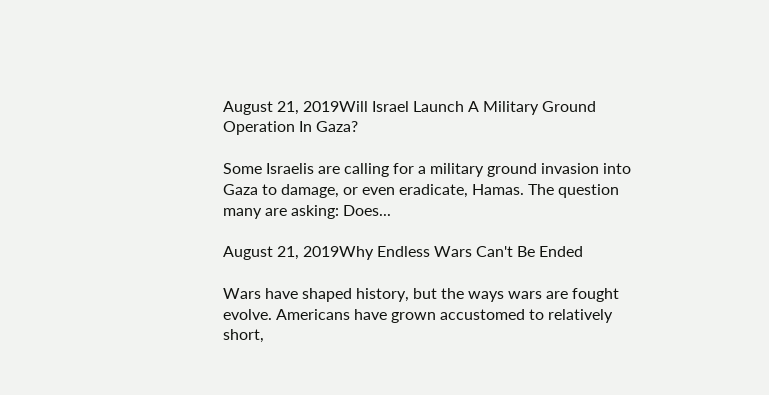August 21, 2019Will Israel Launch A Military Ground Operation In Gaza?

Some Israelis are calling for a military ground invasion into Gaza to damage, or even eradicate, Hamas. The question many are asking: Does...

August 21, 2019Why Endless Wars Can't Be Ended

Wars have shaped history, but the ways wars are fought evolve. Americans have grown accustomed to relatively short,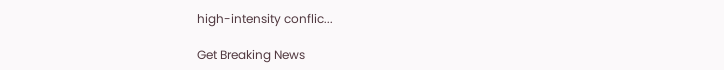high-intensity conflic...

Get Breaking News